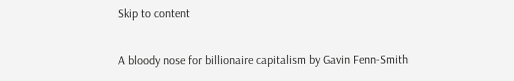Skip to content

A bloody nose for billionaire capitalism by Gavin Fenn-Smith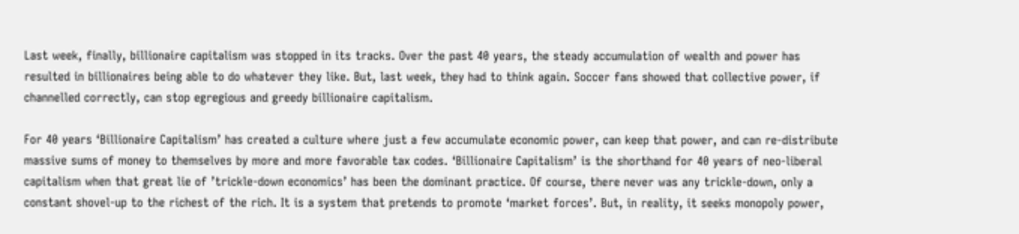Last week, finally, billionaire capitalism was stopped in its tracks. Over the past 40 years, the steady accumulation of wealth and power has resulted in billionaires being able to do whatever they like. But, last week, they had to think again. Soccer fans showed that collective power, if channelled correctly, can stop egregious and greedy billionaire capitalism.

For 40 years ‘Billionaire Capitalism’ has created a culture where just a few accumulate economic power, can keep that power, and can re-distribute massive sums of money to themselves by more and more favorable tax codes. ‘Billionaire Capitalism’ is the shorthand for 40 years of neo-liberal capitalism when that great lie of ’trickle-down economics’ has been the dominant practice. Of course, there never was any trickle-down, only a constant shovel-up to the richest of the rich. It is a system that pretends to promote ‘market forces’. But, in reality, it seeks monopoly power,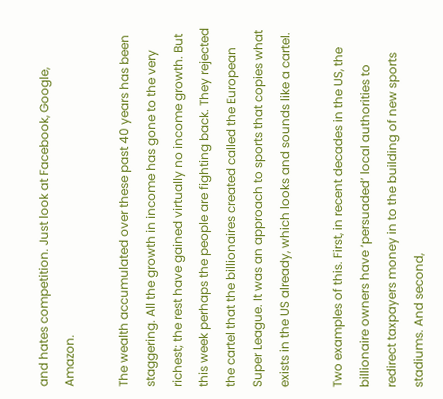and hates competition. Just look at Facebook, Google, Amazon.

The wealth accumulated over these past 40 years has been staggering. All the growth in income has gone to the very richest; the rest have gained virtually no income growth. But this week perhaps the people are fighting back. They rejected the cartel that the billionaires created called the European Super League. It was an approach to sports that copies what exists in the US already, which looks and sounds like a cartel.

Two examples of this. First, in recent decades in the US, the billionaire owners have ‘persuaded’ local authorities to redirect taxpayers money in to the building of new sports stadiums. And second,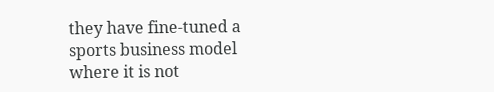they have fine-tuned a sports business model where it is not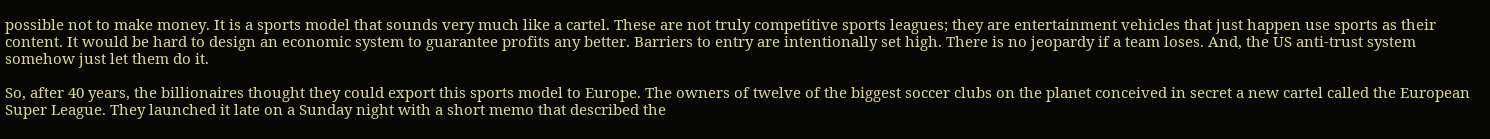possible not to make money. It is a sports model that sounds very much like a cartel. These are not truly competitive sports leagues; they are entertainment vehicles that just happen use sports as their content. It would be hard to design an economic system to guarantee profits any better. Barriers to entry are intentionally set high. There is no jeopardy if a team loses. And, the US anti-trust system somehow just let them do it.

So, after 40 years, the billionaires thought they could export this sports model to Europe. The owners of twelve of the biggest soccer clubs on the planet conceived in secret a new cartel called the European Super League. They launched it late on a Sunday night with a short memo that described the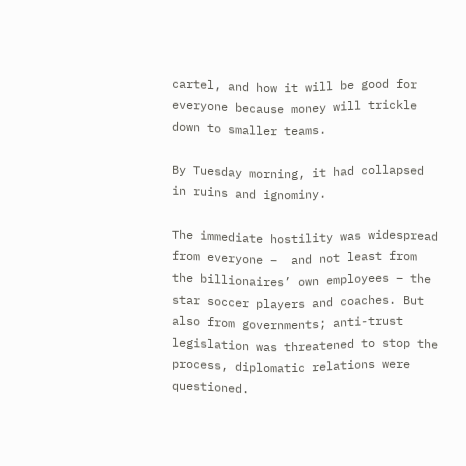cartel, and how it will be good for everyone because money will trickle down to smaller teams.

By Tuesday morning, it had collapsed in ruins and ignominy.

The immediate hostility was widespread from everyone –  and not least from the billionaires’ own employees – the star soccer players and coaches. But also from governments; anti-trust legislation was threatened to stop the process, diplomatic relations were questioned.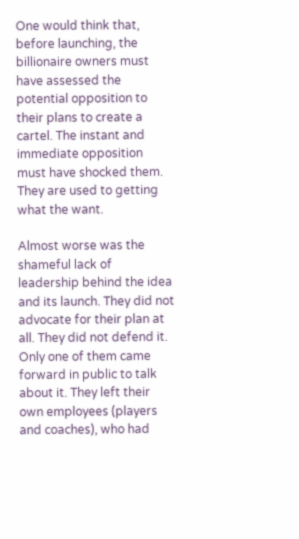One would think that, before launching, the billionaire owners must have assessed the potential opposition to their plans to create a cartel. The instant and immediate opposition must have shocked them. They are used to getting what the want.

Almost worse was the shameful lack of leadership behind the idea and its launch. They did not advocate for their plan at all. They did not defend it. Only one of them came forward in public to talk about it. They left their own employees (players and coaches), who had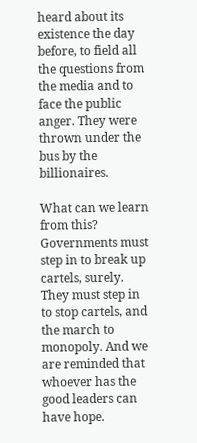heard about its existence the day before, to field all the questions from the media and to face the public anger. They were thrown under the bus by the billionaires.

What can we learn from this? Governments must step in to break up cartels, surely. They must step in to stop cartels, and the march to monopoly. And we are reminded that whoever has the good leaders can have hope.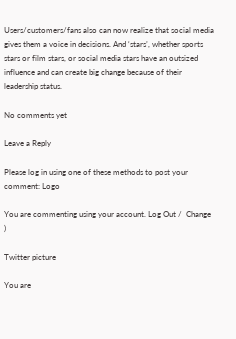Users/customers/fans also can now realize that social media gives them a voice in decisions. And ‘stars’, whether sports stars or film stars, or social media stars have an outsized influence and can create big change because of their leadership status.

No comments yet

Leave a Reply

Please log in using one of these methods to post your comment: Logo

You are commenting using your account. Log Out /  Change )

Twitter picture

You are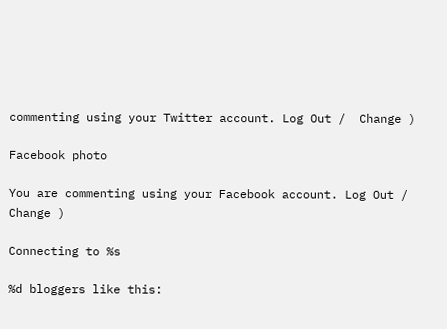commenting using your Twitter account. Log Out /  Change )

Facebook photo

You are commenting using your Facebook account. Log Out /  Change )

Connecting to %s

%d bloggers like this: